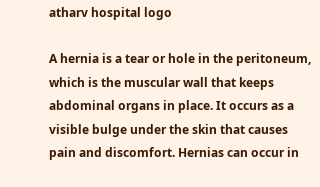atharv hospital logo

A hernia is a tear or hole in the peritoneum, which is the muscular wall that keeps abdominal organs in place. It occurs as a visible bulge under the skin that causes pain and discomfort. Hernias can occur in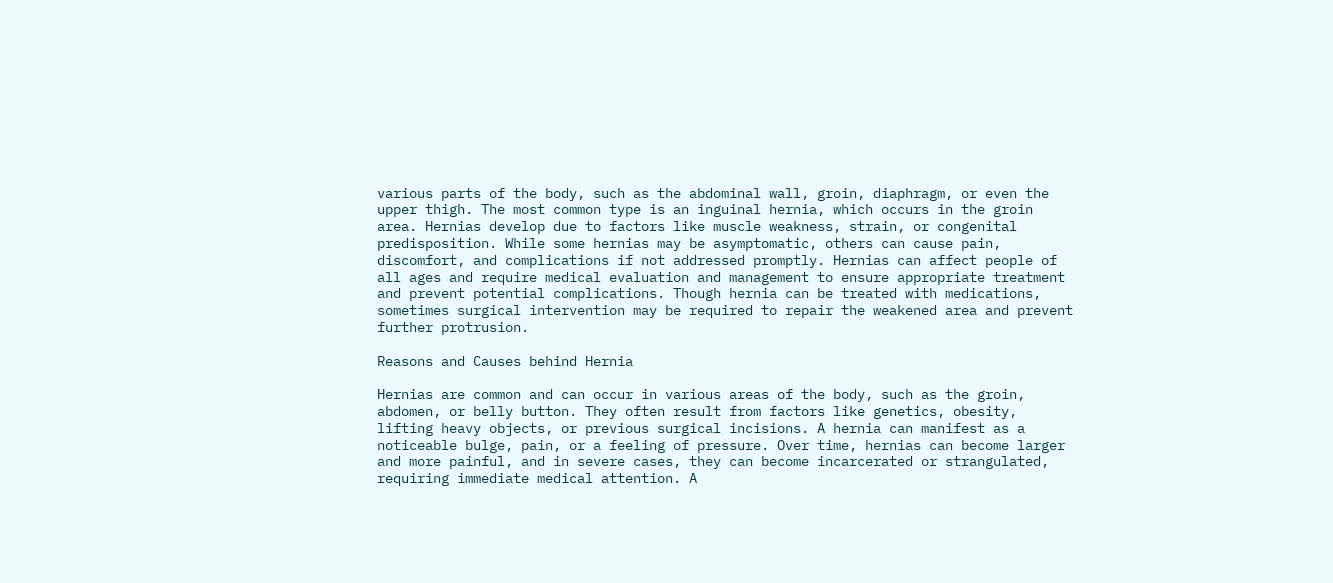various parts of the body, such as the abdominal wall, groin, diaphragm, or even the upper thigh. The most common type is an inguinal hernia, which occurs in the groin area. Hernias develop due to factors like muscle weakness, strain, or congenital predisposition. While some hernias may be asymptomatic, others can cause pain, discomfort, and complications if not addressed promptly. Hernias can affect people of all ages and require medical evaluation and management to ensure appropriate treatment and prevent potential complications. Though hernia can be treated with medications, sometimes surgical intervention may be required to repair the weakened area and prevent further protrusion.

Reasons and Causes behind Hernia

Hernias are common and can occur in various areas of the body, such as the groin, abdomen, or belly button. They often result from factors like genetics, obesity, lifting heavy objects, or previous surgical incisions. A hernia can manifest as a noticeable bulge, pain, or a feeling of pressure. Over time, hernias can become larger and more painful, and in severe cases, they can become incarcerated or strangulated, requiring immediate medical attention. A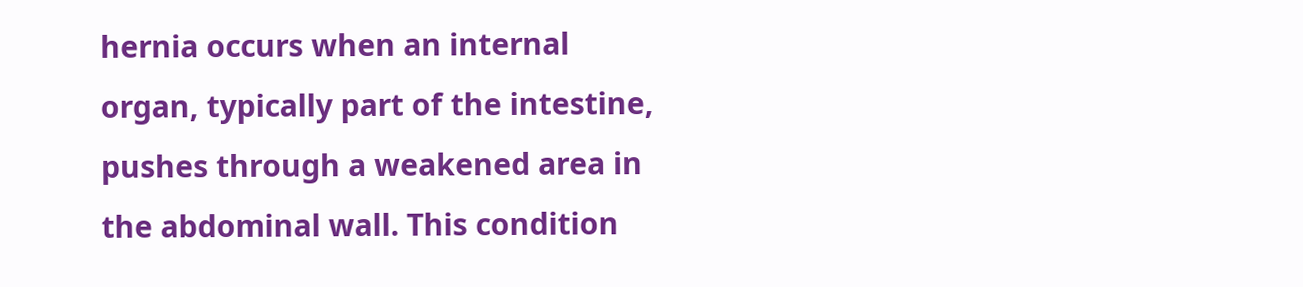hernia occurs when an internal organ, typically part of the intestine, pushes through a weakened area in the abdominal wall. This condition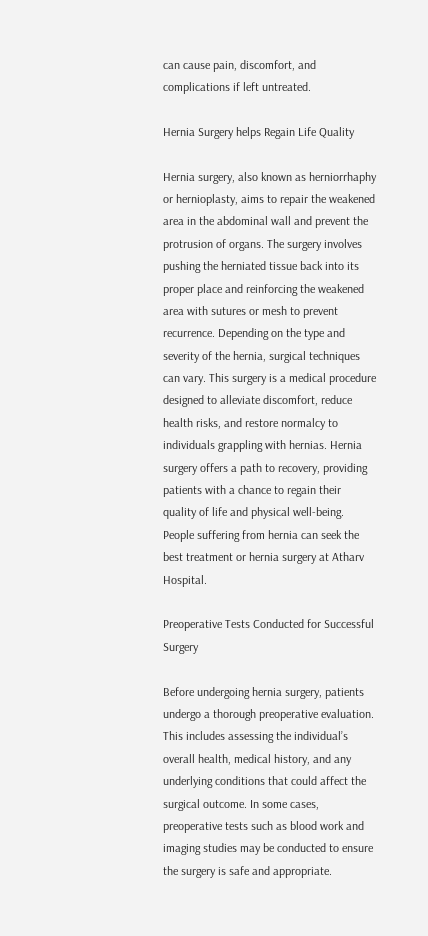can cause pain, discomfort, and complications if left untreated.

Hernia Surgery helps Regain Life Quality

Hernia surgery, also known as herniorrhaphy or hernioplasty, aims to repair the weakened area in the abdominal wall and prevent the protrusion of organs. The surgery involves pushing the herniated tissue back into its proper place and reinforcing the weakened area with sutures or mesh to prevent recurrence. Depending on the type and severity of the hernia, surgical techniques can vary. This surgery is a medical procedure designed to alleviate discomfort, reduce health risks, and restore normalcy to individuals grappling with hernias. Hernia surgery offers a path to recovery, providing patients with a chance to regain their quality of life and physical well-being. People suffering from hernia can seek the best treatment or hernia surgery at Atharv Hospital.

Preoperative Tests Conducted for Successful Surgery

Before undergoing hernia surgery, patients undergo a thorough preoperative evaluation. This includes assessing the individual’s overall health, medical history, and any underlying conditions that could affect the surgical outcome. In some cases, preoperative tests such as blood work and imaging studies may be conducted to ensure the surgery is safe and appropriate.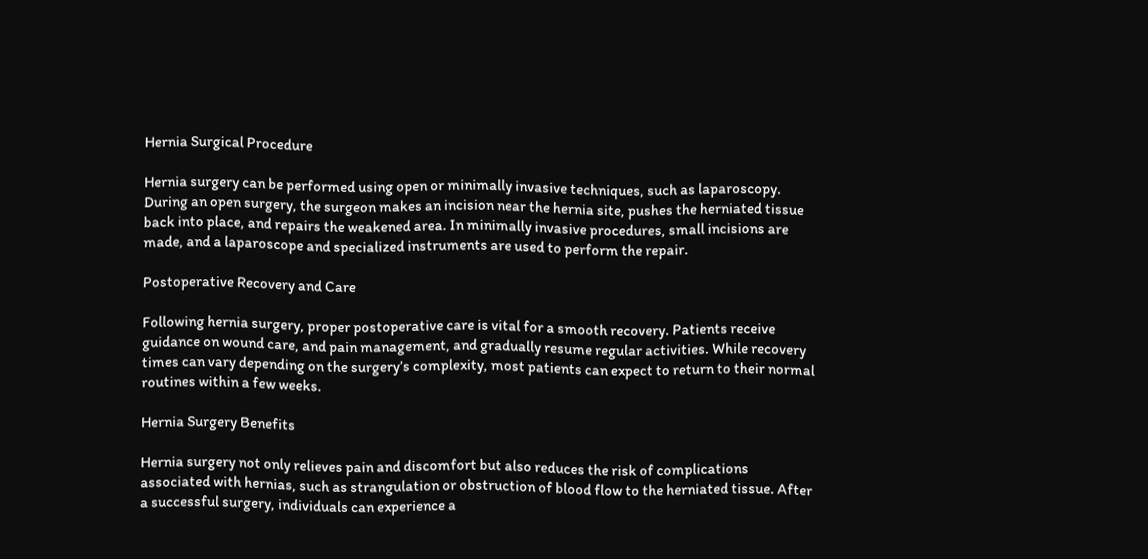Hernia Surgical Procedure

Hernia surgery can be performed using open or minimally invasive techniques, such as laparoscopy. During an open surgery, the surgeon makes an incision near the hernia site, pushes the herniated tissue back into place, and repairs the weakened area. In minimally invasive procedures, small incisions are made, and a laparoscope and specialized instruments are used to perform the repair.

Postoperative Recovery and Care

Following hernia surgery, proper postoperative care is vital for a smooth recovery. Patients receive guidance on wound care, and pain management, and gradually resume regular activities. While recovery times can vary depending on the surgery’s complexity, most patients can expect to return to their normal routines within a few weeks.

Hernia Surgery Benefits

Hernia surgery not only relieves pain and discomfort but also reduces the risk of complications associated with hernias, such as strangulation or obstruction of blood flow to the herniated tissue. After a successful surgery, individuals can experience a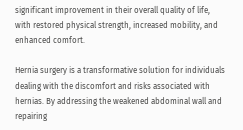significant improvement in their overall quality of life, with restored physical strength, increased mobility, and enhanced comfort.

Hernia surgery is a transformative solution for individuals dealing with the discomfort and risks associated with hernias. By addressing the weakened abdominal wall and repairing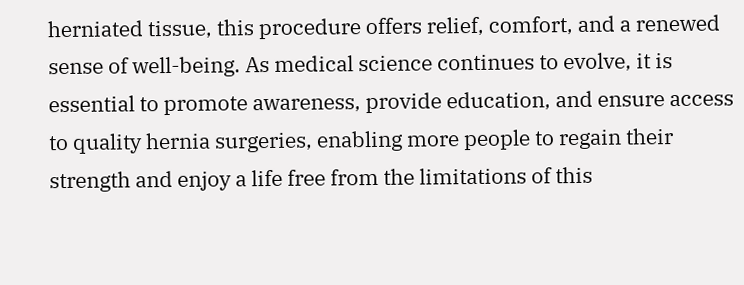herniated tissue, this procedure offers relief, comfort, and a renewed sense of well-being. As medical science continues to evolve, it is essential to promote awareness, provide education, and ensure access to quality hernia surgeries, enabling more people to regain their strength and enjoy a life free from the limitations of this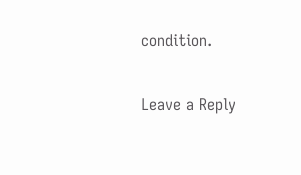condition.

Leave a Reply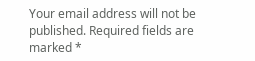Your email address will not be published. Required fields are marked *